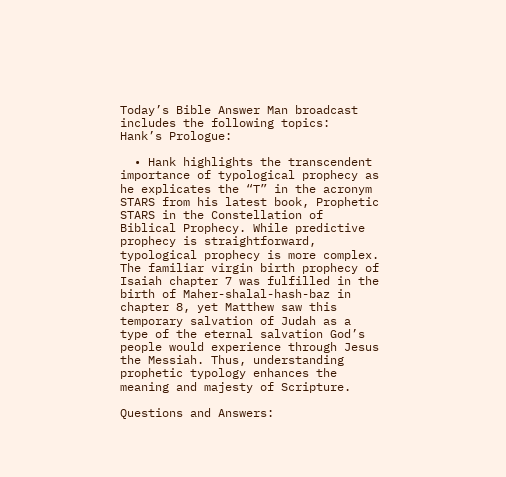Today’s Bible Answer Man broadcast includes the following topics:
Hank’s Prologue:

  • Hank highlights the transcendent importance of typological prophecy as he explicates the “T” in the acronym STARS from his latest book, Prophetic STARS in the Constellation of Biblical Prophecy. While predictive prophecy is straightforward, typological prophecy is more complex. The familiar virgin birth prophecy of Isaiah chapter 7 was fulfilled in the birth of Maher-shalal-hash-baz in chapter 8, yet Matthew saw this temporary salvation of Judah as a type of the eternal salvation God’s people would experience through Jesus the Messiah. Thus, understanding prophetic typology enhances the meaning and majesty of Scripture.

Questions and Answers: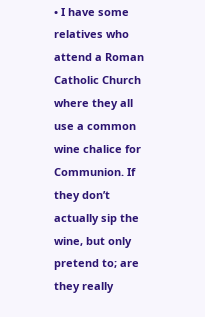• I have some relatives who attend a Roman Catholic Church where they all use a common wine chalice for Communion. If they don’t actually sip the wine, but only pretend to; are they really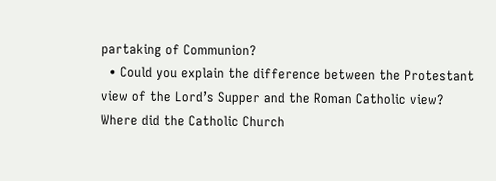partaking of Communion?
  • Could you explain the difference between the Protestant view of the Lord’s Supper and the Roman Catholic view? Where did the Catholic Church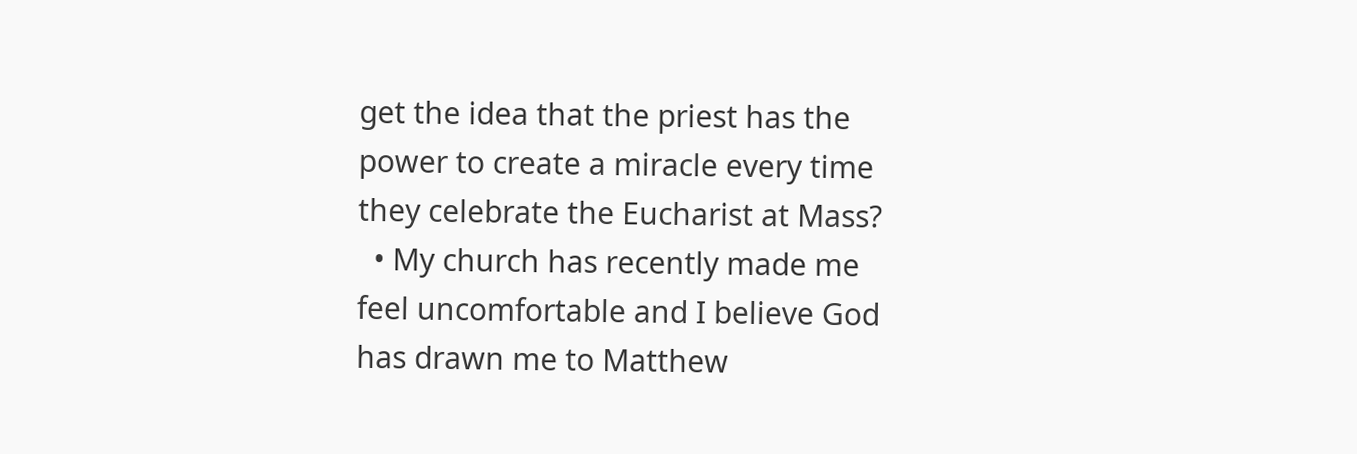get the idea that the priest has the power to create a miracle every time they celebrate the Eucharist at Mass?
  • My church has recently made me feel uncomfortable and I believe God has drawn me to Matthew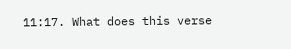11:17. What does this verse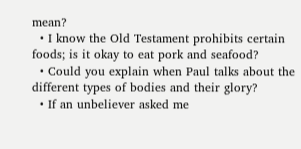mean?
  • I know the Old Testament prohibits certain foods; is it okay to eat pork and seafood?
  • Could you explain when Paul talks about the different types of bodies and their glory?
  • If an unbeliever asked me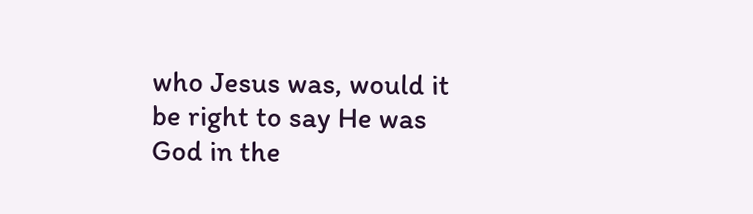who Jesus was, would it be right to say He was God in the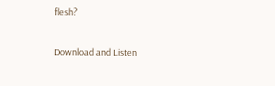flesh?

Download and Listen